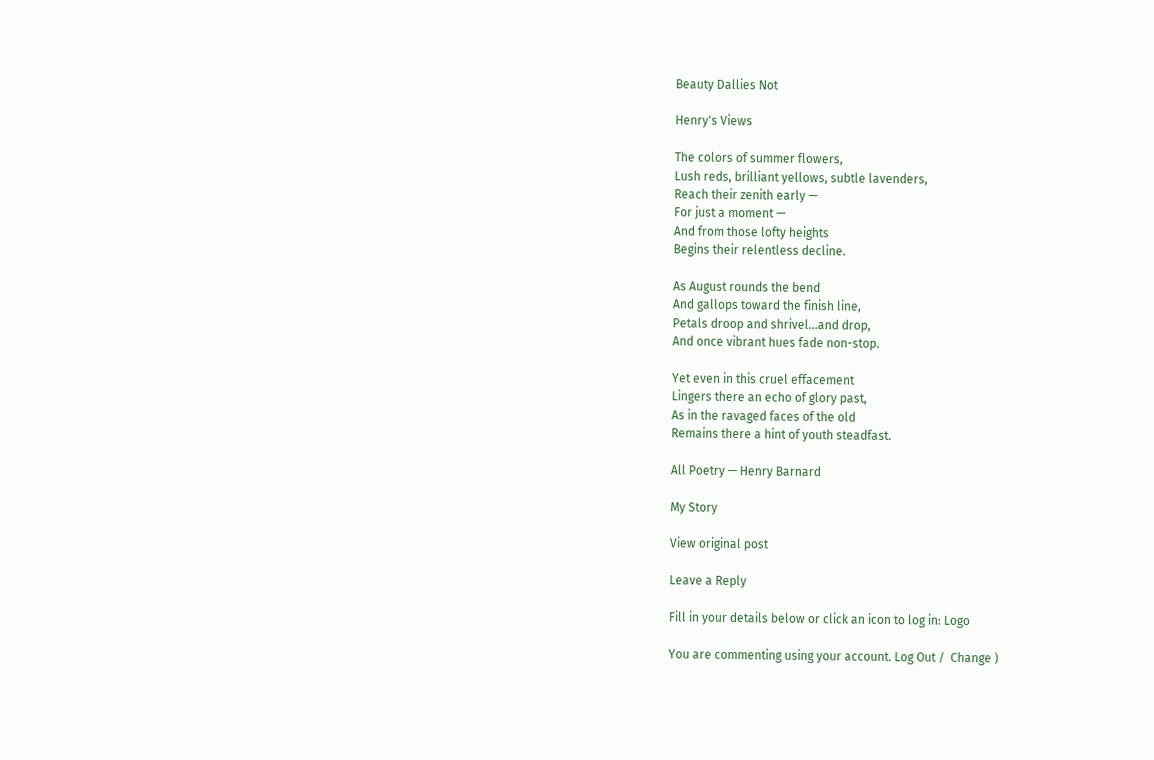Beauty Dallies Not

Henry's Views

The colors of summer flowers,
Lush reds, brilliant yellows, subtle lavenders,
Reach their zenith early —
For just a moment —
And from those lofty heights
Begins their relentless decline.

As August rounds the bend
And gallops toward the finish line,
Petals droop and shrivel…and drop,
And once vibrant hues fade non-stop.

Yet even in this cruel effacement
Lingers there an echo of glory past,
As in the ravaged faces of the old
Remains there a hint of youth steadfast.

All Poetry — Henry Barnard

My Story

View original post

Leave a Reply

Fill in your details below or click an icon to log in: Logo

You are commenting using your account. Log Out /  Change )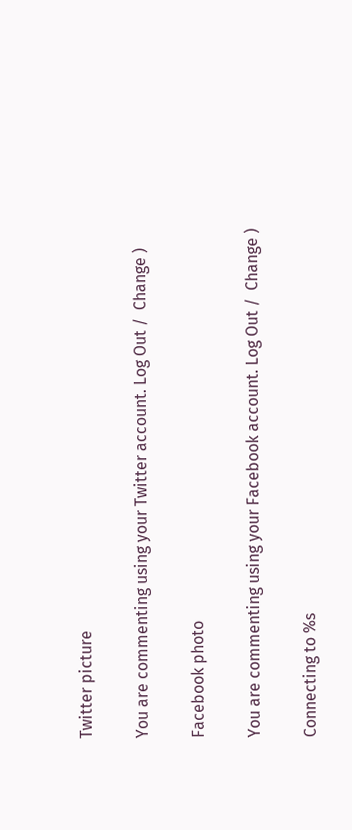Twitter picture

You are commenting using your Twitter account. Log Out /  Change )

Facebook photo

You are commenting using your Facebook account. Log Out /  Change )

Connecting to %s